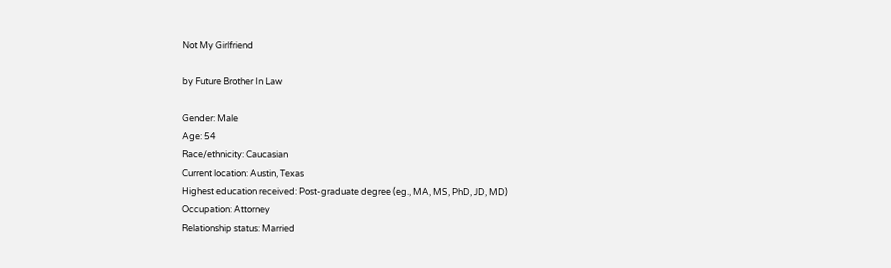Not My Girlfriend

by Future Brother In Law

Gender: Male
Age: 54
Race/ethnicity: Caucasian
Current location: Austin, Texas
Highest education received: Post-graduate degree (eg., MA, MS, PhD, JD, MD)
Occupation: Attorney
Relationship status: Married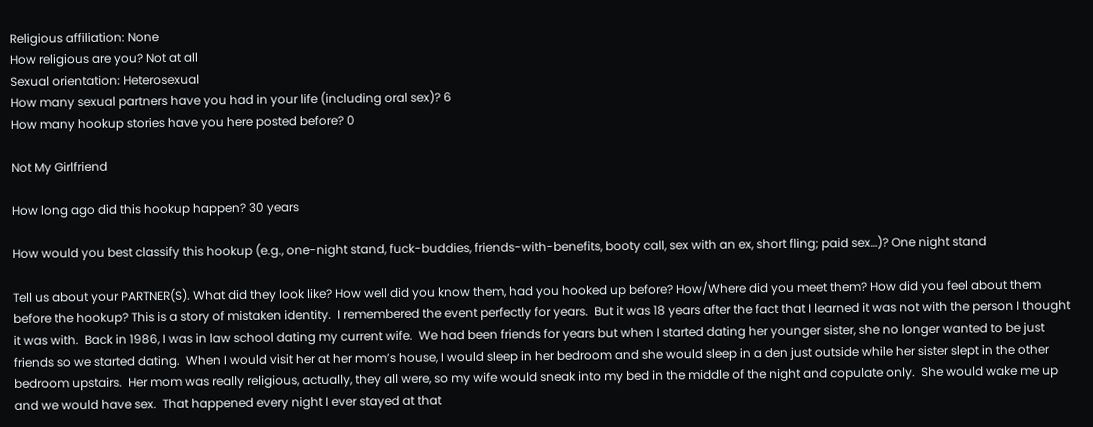Religious affiliation: None
How religious are you? Not at all
Sexual orientation: Heterosexual
How many sexual partners have you had in your life (including oral sex)? 6
How many hookup stories have you here posted before? 0

Not My Girlfriend

How long ago did this hookup happen? 30 years

How would you best classify this hookup (e.g., one-night stand, fuck-buddies, friends-with-benefits, booty call, sex with an ex, short fling; paid sex…)? One night stand

Tell us about your PARTNER(S). What did they look like? How well did you know them, had you hooked up before? How/Where did you meet them? How did you feel about them before the hookup? This is a story of mistaken identity.  I remembered the event perfectly for years.  But it was 18 years after the fact that I learned it was not with the person I thought it was with.  Back in 1986, I was in law school dating my current wife.  We had been friends for years but when I started dating her younger sister, she no longer wanted to be just friends so we started dating.  When I would visit her at her mom’s house, I would sleep in her bedroom and she would sleep in a den just outside while her sister slept in the other bedroom upstairs.  Her mom was really religious, actually, they all were, so my wife would sneak into my bed in the middle of the night and copulate only.  She would wake me up and we would have sex.  That happened every night I ever stayed at that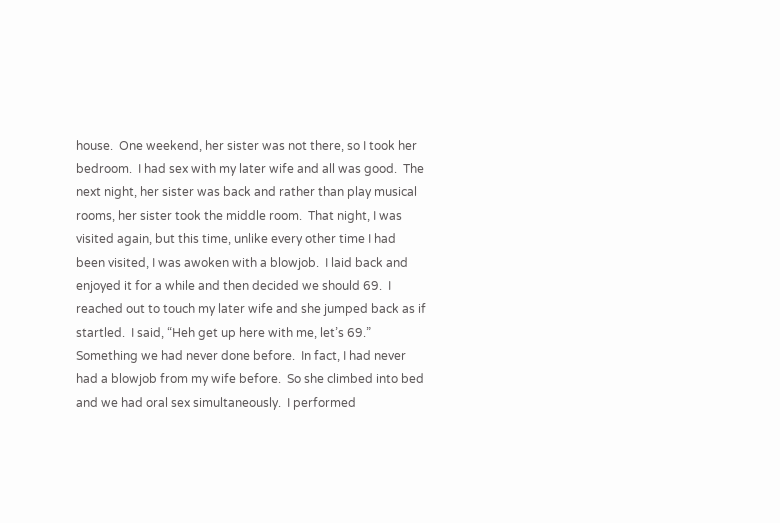house.  One weekend, her sister was not there, so I took her bedroom.  I had sex with my later wife and all was good.  The next night, her sister was back and rather than play musical rooms, her sister took the middle room.  That night, I was visited again, but this time, unlike every other time I had been visited, I was awoken with a blowjob.  I laid back and enjoyed it for a while and then decided we should 69.  I reached out to touch my later wife and she jumped back as if startled.  I said, “Heh get up here with me, let’s 69.”  Something we had never done before.  In fact, I had never had a blowjob from my wife before.  So she climbed into bed and we had oral sex simultaneously.  I performed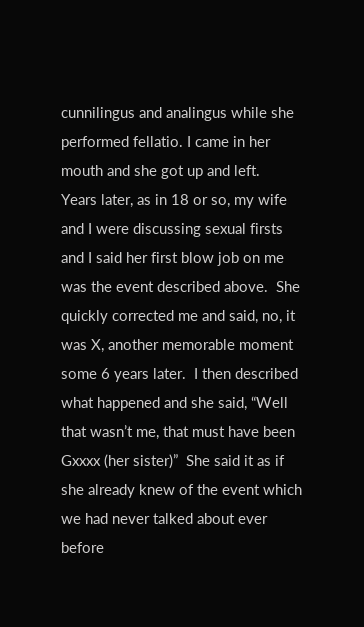cunnilingus and analingus while she performed fellatio. I came in her mouth and she got up and left.
Years later, as in 18 or so, my wife and I were discussing sexual firsts and I said her first blow job on me was the event described above.  She quickly corrected me and said, no, it was X, another memorable moment some 6 years later.  I then described what happened and she said, “Well that wasn’t me, that must have been Gxxxx (her sister)”  She said it as if she already knew of the event which we had never talked about ever before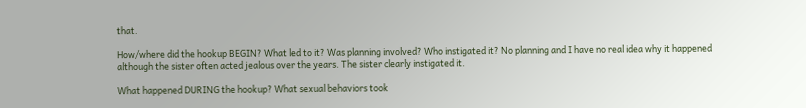that.

How/where did the hookup BEGIN? What led to it? Was planning involved? Who instigated it? No planning and I have no real idea why it happened although the sister often acted jealous over the years. The sister clearly instigated it.

What happened DURING the hookup? What sexual behaviors took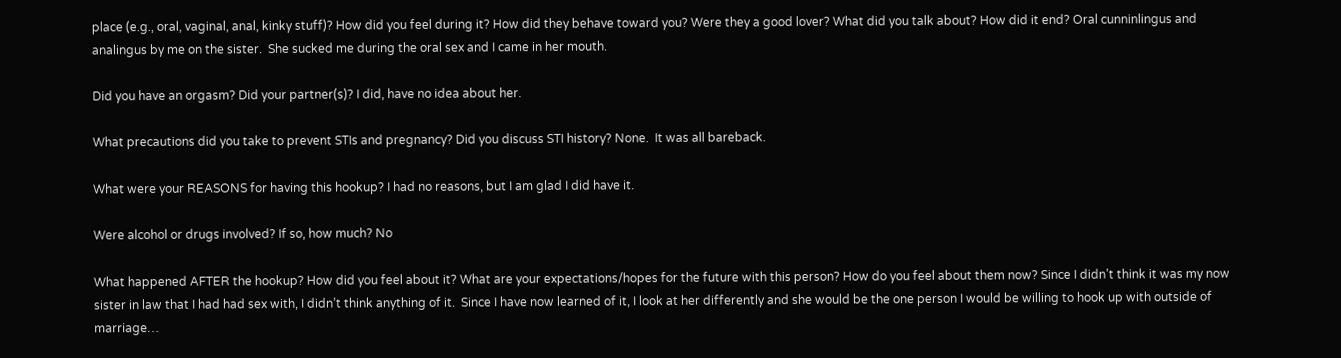place (e.g., oral, vaginal, anal, kinky stuff)? How did you feel during it? How did they behave toward you? Were they a good lover? What did you talk about? How did it end? Oral cunninlingus and analingus by me on the sister.  She sucked me during the oral sex and I came in her mouth.

Did you have an orgasm? Did your partner(s)? I did, have no idea about her.

What precautions did you take to prevent STIs and pregnancy? Did you discuss STI history? None.  It was all bareback.

What were your REASONS for having this hookup? I had no reasons, but I am glad I did have it.

Were alcohol or drugs involved? If so, how much? No

What happened AFTER the hookup? How did you feel about it? What are your expectations/hopes for the future with this person? How do you feel about them now? Since I didn’t think it was my now sister in law that I had had sex with, I didn’t think anything of it.  Since I have now learned of it, I look at her differently and she would be the one person I would be willing to hook up with outside of marriage…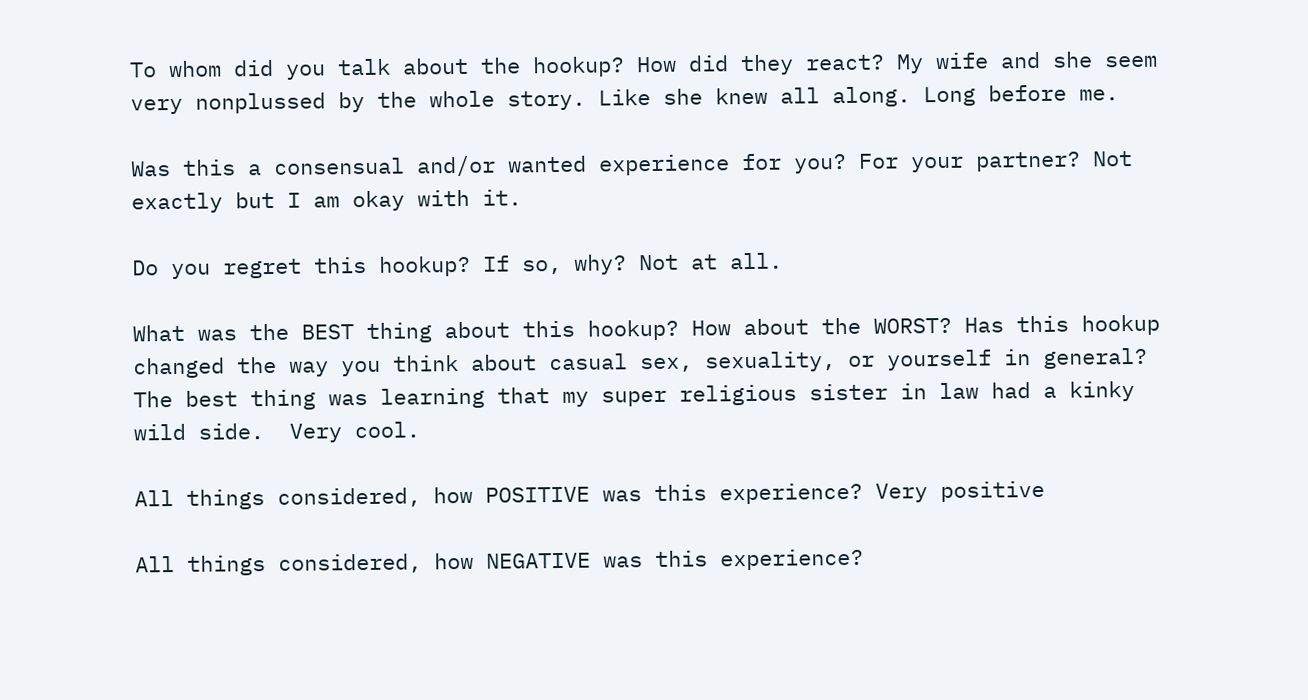To whom did you talk about the hookup? How did they react? My wife and she seem very nonplussed by the whole story. Like she knew all along. Long before me.

Was this a consensual and/or wanted experience for you? For your partner? Not exactly but I am okay with it.

Do you regret this hookup? If so, why? Not at all.

What was the BEST thing about this hookup? How about the WORST? Has this hookup changed the way you think about casual sex, sexuality, or yourself in general? The best thing was learning that my super religious sister in law had a kinky wild side.  Very cool.

All things considered, how POSITIVE was this experience? Very positive

All things considered, how NEGATIVE was this experience?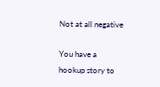Not at all negative

You have a hookup story to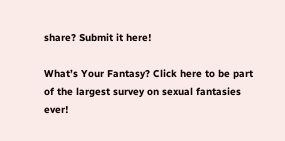share? Submit it here!

What’s Your Fantasy? Click here to be part of the largest survey on sexual fantasies ever!